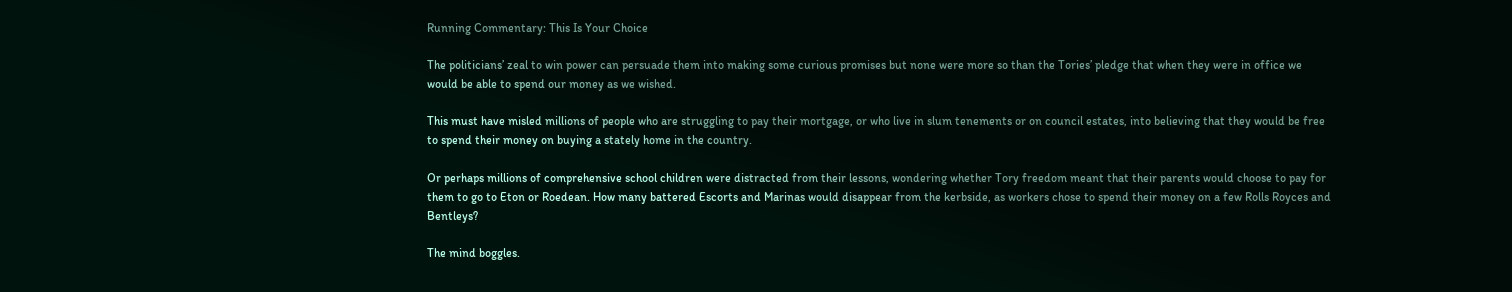Running Commentary: This Is Your Choice

The politicians’ zeal to win power can persuade them into making some curious promises but none were more so than the Tories’ pledge that when they were in office we would be able to spend our money as we wished.

This must have misled millions of people who are struggling to pay their mortgage, or who live in slum tenements or on council estates, into believing that they would be free to spend their money on buying a stately home in the country.

Or perhaps millions of comprehensive school children were distracted from their lessons, wondering whether Tory freedom meant that their parents would choose to pay for them to go to Eton or Roedean. How many battered Escorts and Marinas would disappear from the kerbside, as workers chose to spend their money on a few Rolls Royces and Bentleys?

The mind boggles.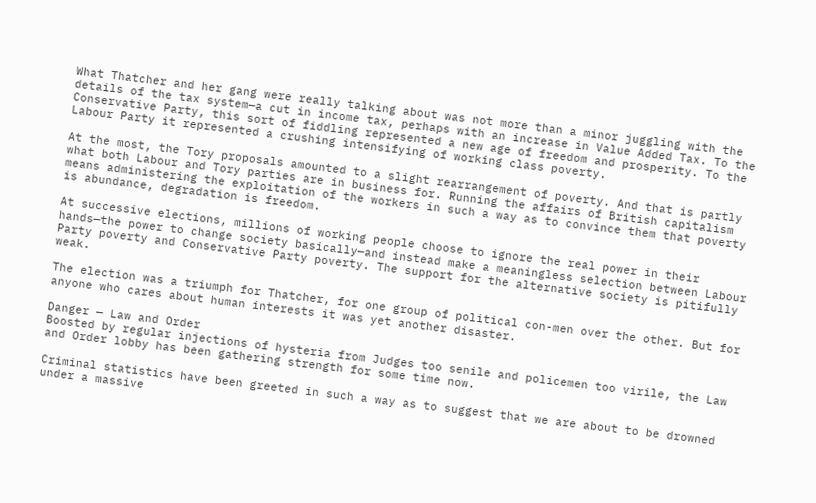What Thatcher and her gang were really talking about was not more than a minor juggling with the details of the tax system—a cut in income tax, perhaps with an increase in Value Added Tax. To the Conservative Party, this sort of fiddling represented a new age of freedom and prosperity. To the Labour Party it represented a crushing intensifying of working class poverty.

At the most, the Tory proposals amounted to a slight rearrangement of poverty. And that is partly what both Labour and Tory parties are in business for. Running the affairs of British capitalism means administering the exploitation of the workers in such a way as to convince them that poverty is abundance, degradation is freedom.

At successive elections, millions of working people choose to ignore the real power in their hands—the power to change society basically—and instead make a meaningless selection between Labour Party poverty and Conservative Party poverty. The support for the alternative society is pitifully weak.

The election was a triumph for Thatcher, for one group of political con-men over the other. But for anyone who cares about human interests it was yet another disaster.

Danger — Law and Order
Boosted by regular injections of hysteria from Judges too senile and policemen too virile, the Law and Order lobby has been gathering strength for some time now.

Criminal statistics have been greeted in such a way as to suggest that we are about to be drowned under a massive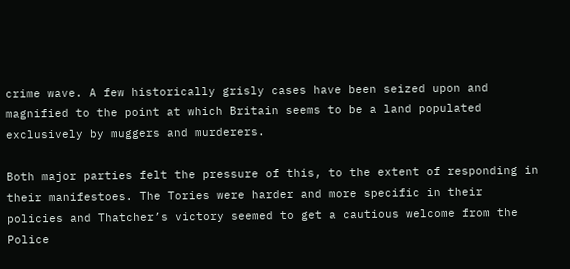crime wave. A few historically grisly cases have been seized upon and magnified to the point at which Britain seems to be a land populated exclusively by muggers and murderers.

Both major parties felt the pressure of this, to the extent of responding in their manifestoes. The Tories were harder and more specific in their policies and Thatcher’s victory seemed to get a cautious welcome from the Police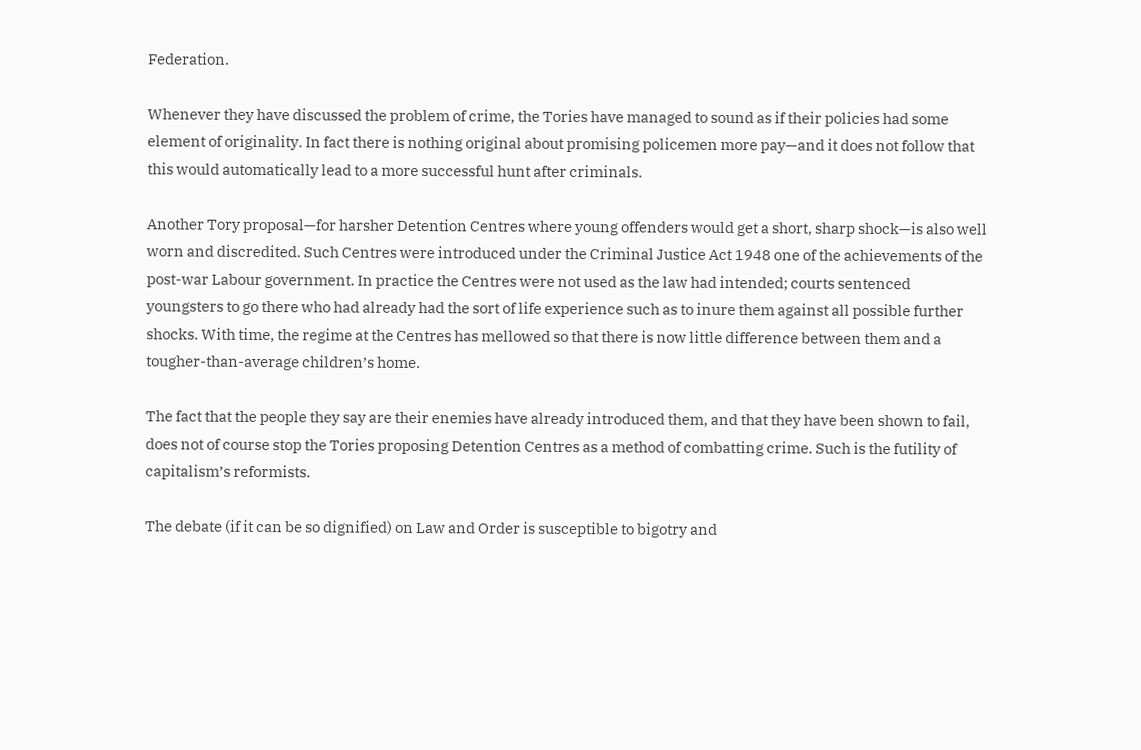Federation.

Whenever they have discussed the problem of crime, the Tories have managed to sound as if their policies had some element of originality. In fact there is nothing original about promising policemen more pay—and it does not follow that this would automatically lead to a more successful hunt after criminals.

Another Tory proposal—for harsher Detention Centres where young offenders would get a short, sharp shock—is also well worn and discredited. Such Centres were introduced under the Criminal Justice Act 1948 one of the achievements of the post-war Labour government. In practice the Centres were not used as the law had intended; courts sentenced youngsters to go there who had already had the sort of life experience such as to inure them against all possible further shocks. With time, the regime at the Centres has mellowed so that there is now little difference between them and a tougher-than-average children’s home.

The fact that the people they say are their enemies have already introduced them, and that they have been shown to fail, does not of course stop the Tories proposing Detention Centres as a method of combatting crime. Such is the futility of capitalism’s reformists.

The debate (if it can be so dignified) on Law and Order is susceptible to bigotry and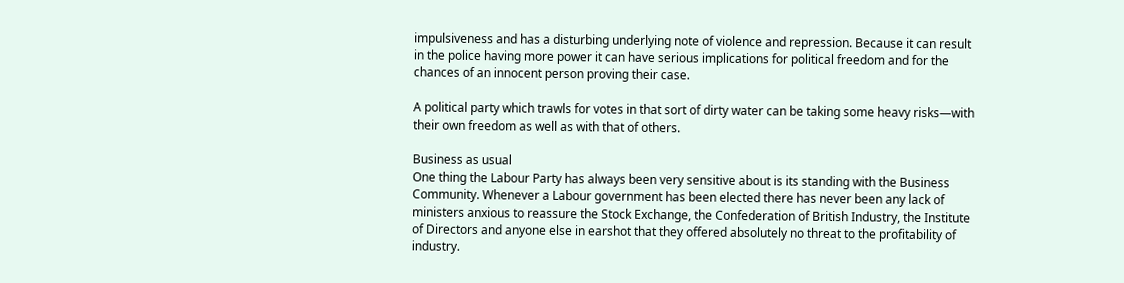impulsiveness and has a disturbing underlying note of violence and repression. Because it can result in the police having more power it can have serious implications for political freedom and for the chances of an innocent person proving their case.

A political party which trawls for votes in that sort of dirty water can be taking some heavy risks—with their own freedom as well as with that of others.

Business as usual
One thing the Labour Party has always been very sensitive about is its standing with the Business Community. Whenever a Labour government has been elected there has never been any lack of ministers anxious to reassure the Stock Exchange, the Confederation of British Industry, the Institute of Directors and anyone else in earshot that they offered absolutely no threat to the profitability of industry.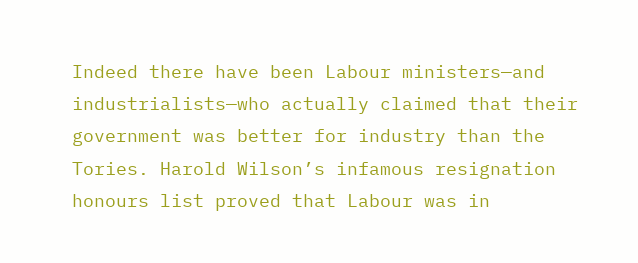Indeed there have been Labour ministers—and industrialists—who actually claimed that their government was better for industry than the Tories. Harold Wilson’s infamous resignation honours list proved that Labour was in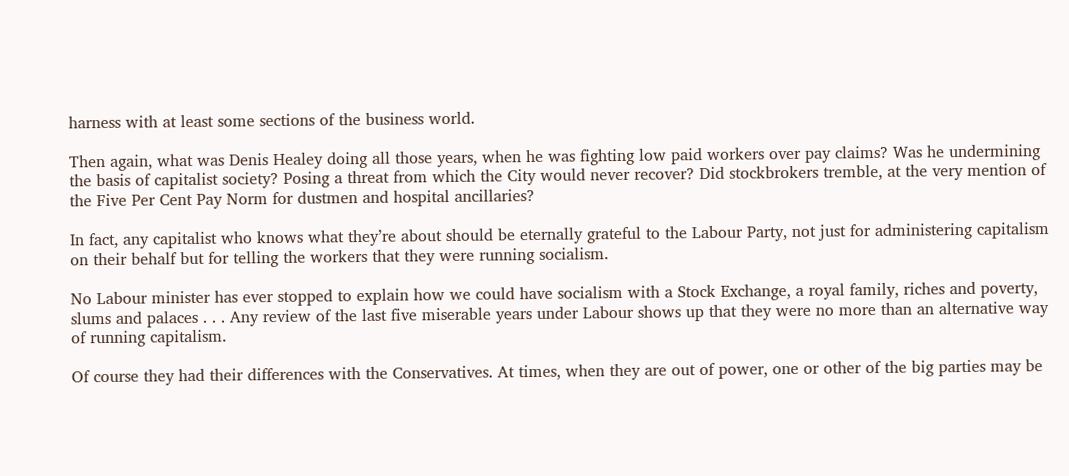harness with at least some sections of the business world.

Then again, what was Denis Healey doing all those years, when he was fighting low paid workers over pay claims? Was he undermining the basis of capitalist society? Posing a threat from which the City would never recover? Did stockbrokers tremble, at the very mention of the Five Per Cent Pay Norm for dustmen and hospital ancillaries?

In fact, any capitalist who knows what they’re about should be eternally grateful to the Labour Party, not just for administering capitalism on their behalf but for telling the workers that they were running socialism.

No Labour minister has ever stopped to explain how we could have socialism with a Stock Exchange, a royal family, riches and poverty, slums and palaces . . . Any review of the last five miserable years under Labour shows up that they were no more than an alternative way of running capitalism.

Of course they had their differences with the Conservatives. At times, when they are out of power, one or other of the big parties may be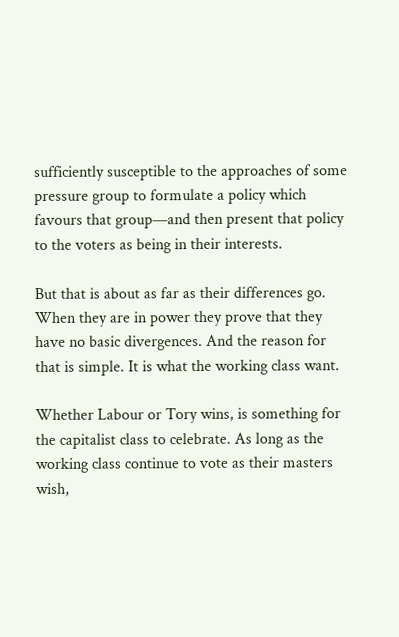sufficiently susceptible to the approaches of some pressure group to formulate a policy which favours that group—and then present that policy to the voters as being in their interests.

But that is about as far as their differences go. When they are in power they prove that they have no basic divergences. And the reason for that is simple. It is what the working class want.

Whether Labour or Tory wins, is something for the capitalist class to celebrate. As long as the working class continue to vote as their masters wish,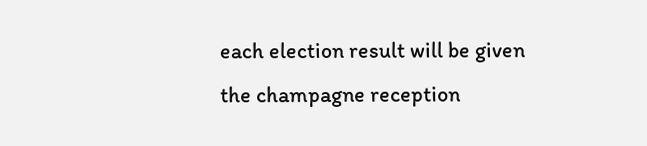each election result will be given the champagne reception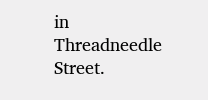in Threadneedle Street.